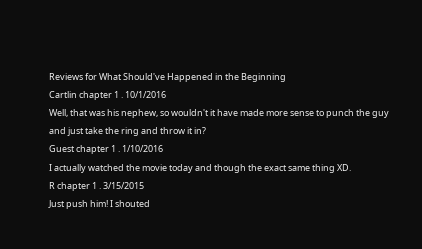Reviews for What Should've Happened in the Beginning
Cartlin chapter 1 . 10/1/2016
Well, that was his nephew, so wouldn't it have made more sense to punch the guy and just take the ring and throw it in?
Guest chapter 1 . 1/10/2016
I actually watched the movie today and though the exact same thing XD.
R chapter 1 . 3/15/2015
Just push him! I shouted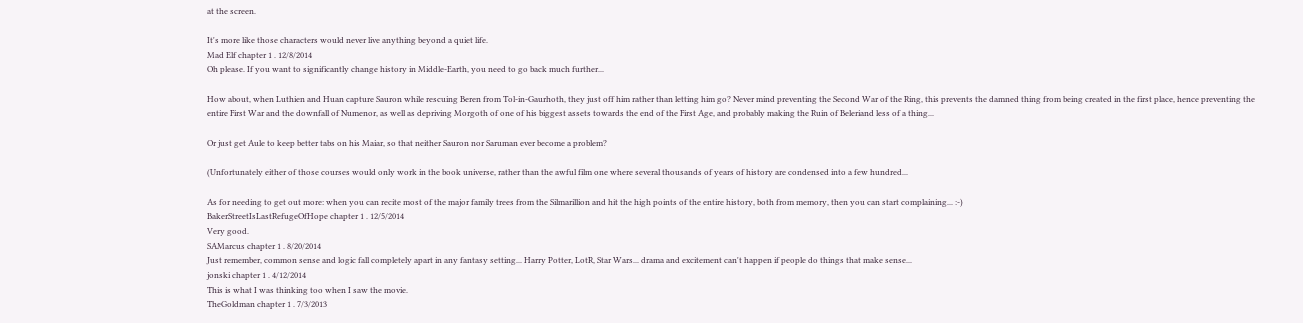at the screen.

It's more like those characters would never live anything beyond a quiet life.
Mad Elf chapter 1 . 12/8/2014
Oh please. If you want to significantly change history in Middle-Earth, you need to go back much further...

How about, when Luthien and Huan capture Sauron while rescuing Beren from Tol-in-Gaurhoth, they just off him rather than letting him go? Never mind preventing the Second War of the Ring, this prevents the damned thing from being created in the first place, hence preventing the entire First War and the downfall of Numenor, as well as depriving Morgoth of one of his biggest assets towards the end of the First Age, and probably making the Ruin of Beleriand less of a thing...

Or just get Aule to keep better tabs on his Maiar, so that neither Sauron nor Saruman ever become a problem?

(Unfortunately either of those courses would only work in the book universe, rather than the awful film one where several thousands of years of history are condensed into a few hundred...

As for needing to get out more: when you can recite most of the major family trees from the Silmarillion and hit the high points of the entire history, both from memory, then you can start complaining... :-)
BakerStreetIsLastRefugeOfHope chapter 1 . 12/5/2014
Very good.
SAMarcus chapter 1 . 8/20/2014
Just remember, common sense and logic fall completely apart in any fantasy setting... Harry Potter, LotR, Star Wars... drama and excitement can't happen if people do things that make sense...
jonski chapter 1 . 4/12/2014
This is what I was thinking too when I saw the movie.
TheGoldman chapter 1 . 7/3/2013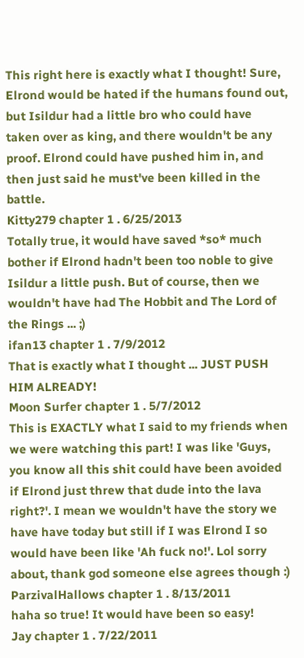This right here is exactly what I thought! Sure, Elrond would be hated if the humans found out, but Isildur had a little bro who could have taken over as king, and there wouldn't be any proof. Elrond could have pushed him in, and then just said he must've been killed in the battle.
Kitty279 chapter 1 . 6/25/2013
Totally true, it would have saved *so* much bother if Elrond hadn't been too noble to give Isildur a little push. But of course, then we wouldn't have had The Hobbit and The Lord of the Rings ... ;)
ifan13 chapter 1 . 7/9/2012
That is exactly what I thought ... JUST PUSH HIM ALREADY!
Moon Surfer chapter 1 . 5/7/2012
This is EXACTLY what I said to my friends when we were watching this part! I was like 'Guys, you know all this shit could have been avoided if Elrond just threw that dude into the lava right?'. I mean we wouldn't have the story we have have today but still if I was Elrond I so would have been like 'Ah fuck no!'. Lol sorry about, thank god someone else agrees though :)
ParzivalHallows chapter 1 . 8/13/2011
haha so true! It would have been so easy!
Jay chapter 1 . 7/22/2011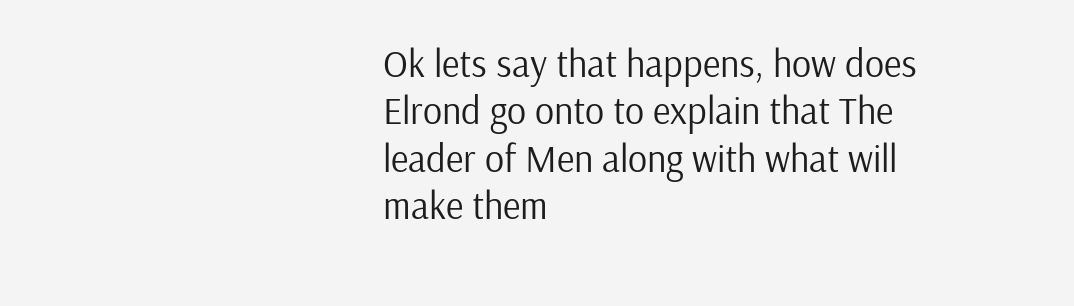Ok lets say that happens, how does Elrond go onto to explain that The leader of Men along with what will make them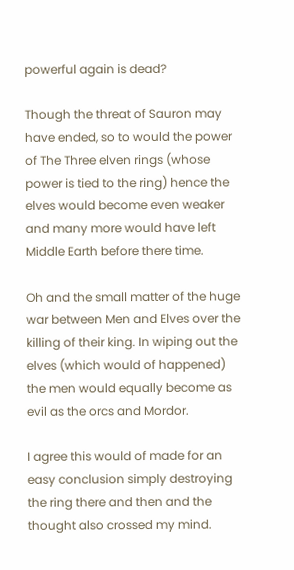powerful again is dead?

Though the threat of Sauron may have ended, so to would the power of The Three elven rings (whose power is tied to the ring) hence the elves would become even weaker and many more would have left Middle Earth before there time.

Oh and the small matter of the huge war between Men and Elves over the killing of their king. In wiping out the elves (which would of happened) the men would equally become as evil as the orcs and Mordor.

I agree this would of made for an easy conclusion simply destroying the ring there and then and the thought also crossed my mind.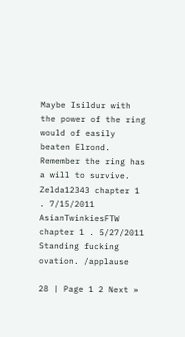Maybe Isildur with the power of the ring would of easily beaten Elrond. Remember the ring has a will to survive.
Zelda12343 chapter 1 . 7/15/2011
AsianTwinkiesFTW chapter 1 . 5/27/2011
Standing fucking ovation. /applause

28 | Page 1 2 Next »